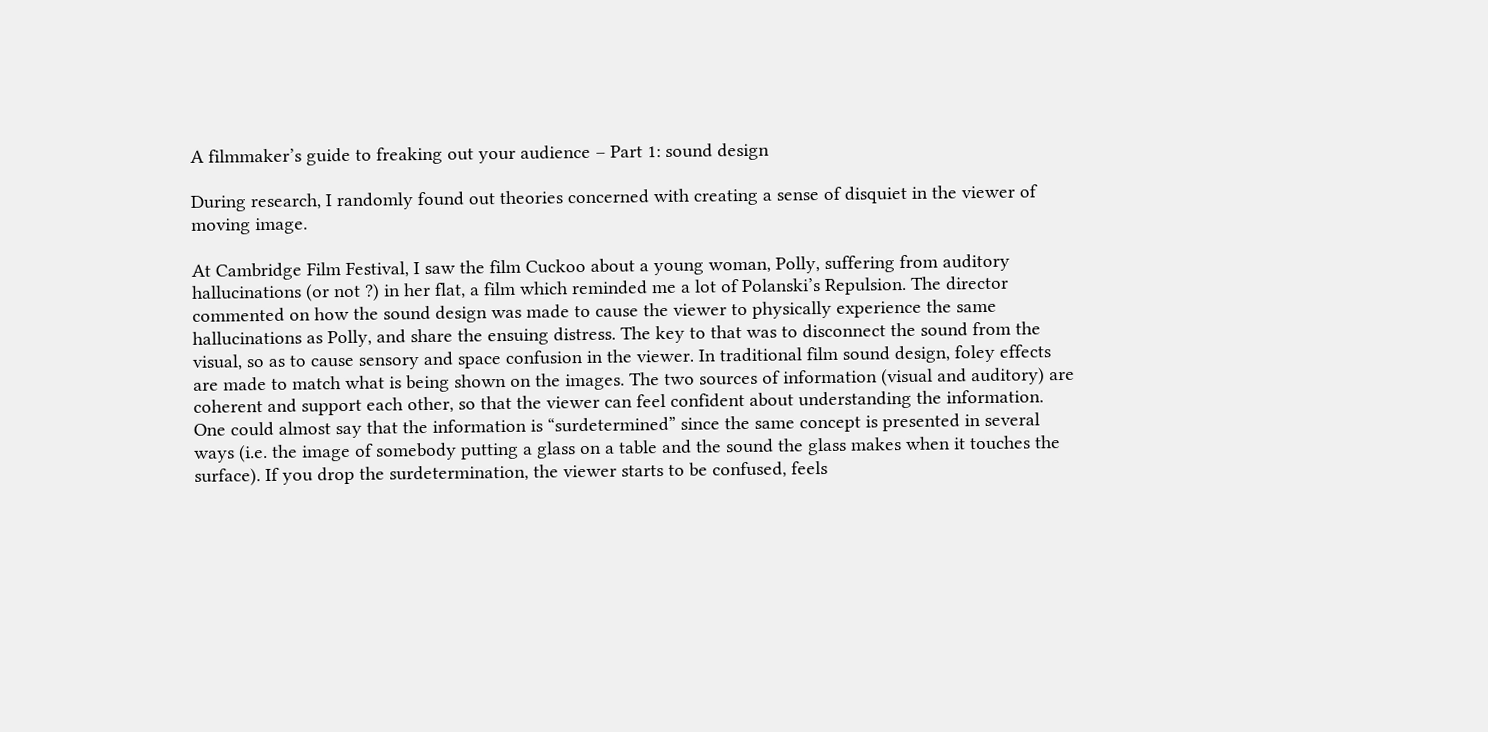A filmmaker’s guide to freaking out your audience – Part 1: sound design

During research, I randomly found out theories concerned with creating a sense of disquiet in the viewer of moving image.

At Cambridge Film Festival, I saw the film Cuckoo about a young woman, Polly, suffering from auditory hallucinations (or not ?) in her flat, a film which reminded me a lot of Polanski’s Repulsion. The director commented on how the sound design was made to cause the viewer to physically experience the same hallucinations as Polly, and share the ensuing distress. The key to that was to disconnect the sound from the visual, so as to cause sensory and space confusion in the viewer. In traditional film sound design, foley effects are made to match what is being shown on the images. The two sources of information (visual and auditory) are coherent and support each other, so that the viewer can feel confident about understanding the information. One could almost say that the information is “surdetermined” since the same concept is presented in several ways (i.e. the image of somebody putting a glass on a table and the sound the glass makes when it touches the surface). If you drop the surdetermination, the viewer starts to be confused, feels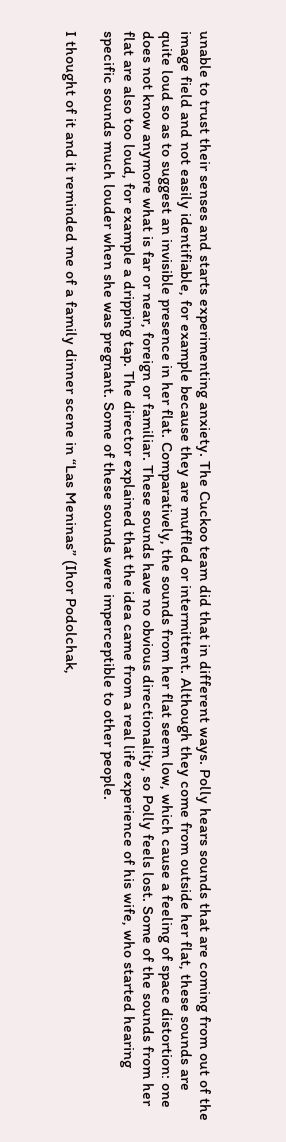unable to trust their senses and starts experimenting anxiety. The Cuckoo team did that in different ways. Polly hears sounds that are coming from out of the image field and not easily identifiable, for example because they are muffled or intermittent. Although they come from outside her flat, these sounds are quite loud so as to suggest an invisible presence in her flat. Comparatively, the sounds from her flat seem low, which cause a feeling of space distortion: one does not know anymore what is far or near, foreign or familiar. These sounds have no obvious directionality, so Polly feels lost. Some of the sounds from her flat are also too loud, for example a dripping tap. The director explained that the idea came from a real life experience of his wife, who started hearing specific sounds much louder when she was pregnant. Some of these sounds were imperceptible to other people.

I thought of it and it reminded me of a family dinner scene in “Las Meninas” (Ihor Podolchak,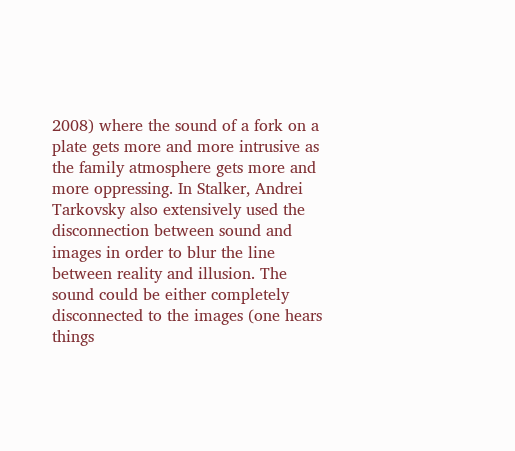2008) where the sound of a fork on a plate gets more and more intrusive as the family atmosphere gets more and more oppressing. In Stalker, Andrei Tarkovsky also extensively used the disconnection between sound and images in order to blur the line between reality and illusion. The sound could be either completely disconnected to the images (one hears things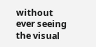without ever seeing the visual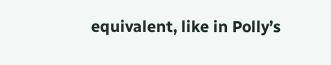equivalent, like in Polly’s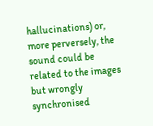hallucinations) or, more perversely, the sound could be related to the images but wrongly synchronised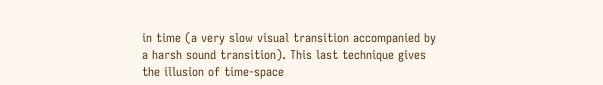in time (a very slow visual transition accompanied by a harsh sound transition). This last technique gives the illusion of time-space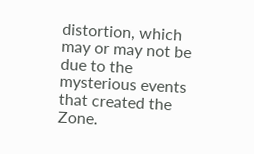distortion, which may or may not be due to the mysterious events that created the Zone.